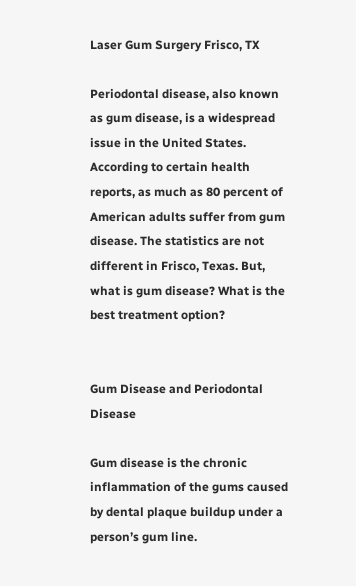Laser Gum Surgery Frisco, TX

Periodontal disease, also known as gum disease, is a widespread issue in the United States. According to certain health reports, as much as 80 percent of American adults suffer from gum disease. The statistics are not different in Frisco, Texas. But, what is gum disease? What is the best treatment option?


Gum Disease and Periodontal Disease

Gum disease is the chronic inflammation of the gums caused by dental plaque buildup under a person’s gum line.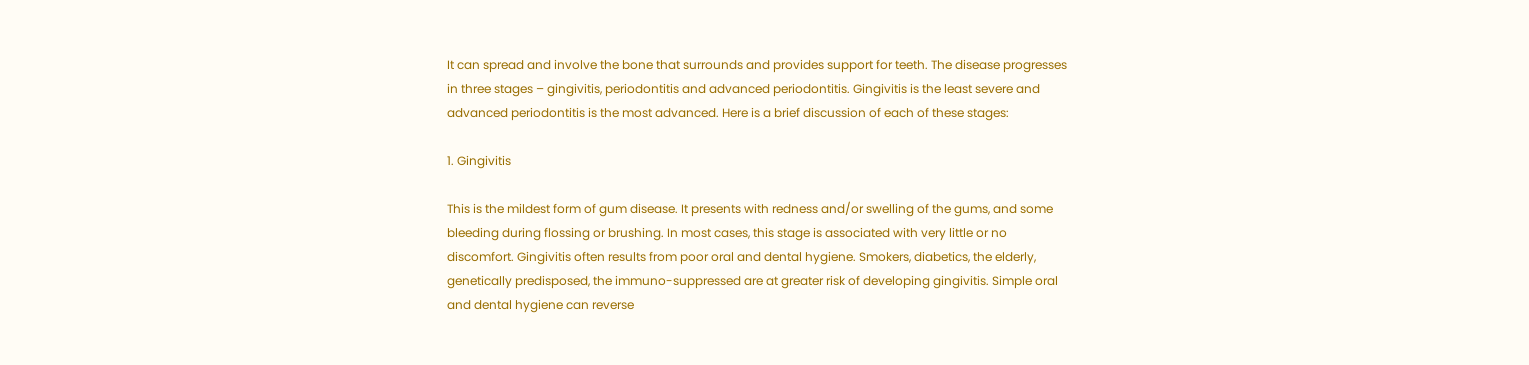It can spread and involve the bone that surrounds and provides support for teeth. The disease progresses in three stages – gingivitis, periodontitis and advanced periodontitis. Gingivitis is the least severe and advanced periodontitis is the most advanced. Here is a brief discussion of each of these stages:

1. Gingivitis

This is the mildest form of gum disease. It presents with redness and/or swelling of the gums, and some bleeding during flossing or brushing. In most cases, this stage is associated with very little or no discomfort. Gingivitis often results from poor oral and dental hygiene. Smokers, diabetics, the elderly, genetically predisposed, the immuno-suppressed are at greater risk of developing gingivitis. Simple oral and dental hygiene can reverse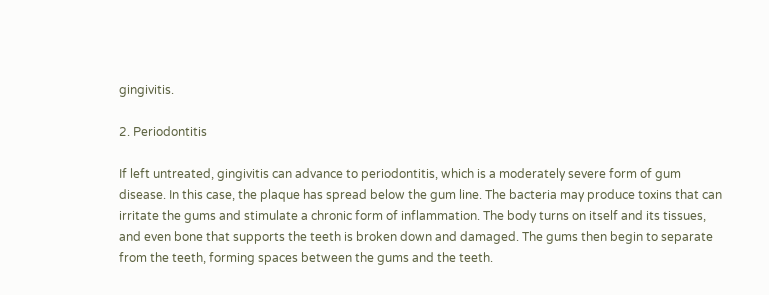gingivitis.

2. Periodontitis

If left untreated, gingivitis can advance to periodontitis, which is a moderately severe form of gum disease. In this case, the plaque has spread below the gum line. The bacteria may produce toxins that can irritate the gums and stimulate a chronic form of inflammation. The body turns on itself and its tissues, and even bone that supports the teeth is broken down and damaged. The gums then begin to separate from the teeth, forming spaces between the gums and the teeth.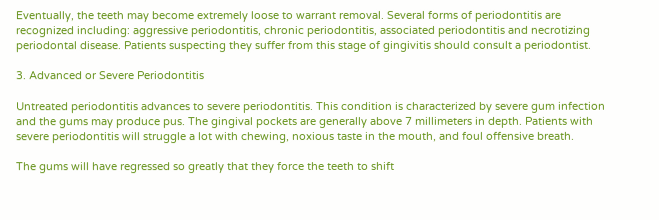Eventually, the teeth may become extremely loose to warrant removal. Several forms of periodontitis are recognized including: aggressive periodontitis, chronic periodontitis, associated periodontitis and necrotizing periodontal disease. Patients suspecting they suffer from this stage of gingivitis should consult a periodontist.

3. Advanced or Severe Periodontitis

Untreated periodontitis advances to severe periodontitis. This condition is characterized by severe gum infection and the gums may produce pus. The gingival pockets are generally above 7 millimeters in depth. Patients with severe periodontitis will struggle a lot with chewing, noxious taste in the mouth, and foul offensive breath.

The gums will have regressed so greatly that they force the teeth to shift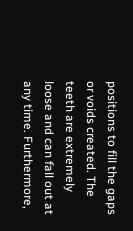positions to fill the gaps or voids created. The teeth are extremely loose and can fall out at any time. Furthermore,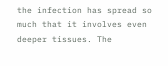the infection has spread so much that it involves even deeper tissues. The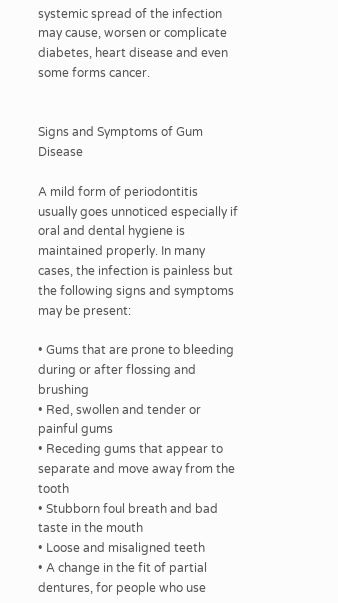systemic spread of the infection may cause, worsen or complicate diabetes, heart disease and even some forms cancer.


Signs and Symptoms of Gum Disease

A mild form of periodontitis usually goes unnoticed especially if oral and dental hygiene is maintained properly. In many cases, the infection is painless but the following signs and symptoms may be present:

• Gums that are prone to bleeding during or after flossing and brushing
• Red, swollen and tender or painful gums
• Receding gums that appear to separate and move away from the tooth
• Stubborn foul breath and bad taste in the mouth
• Loose and misaligned teeth
• A change in the fit of partial dentures, for people who use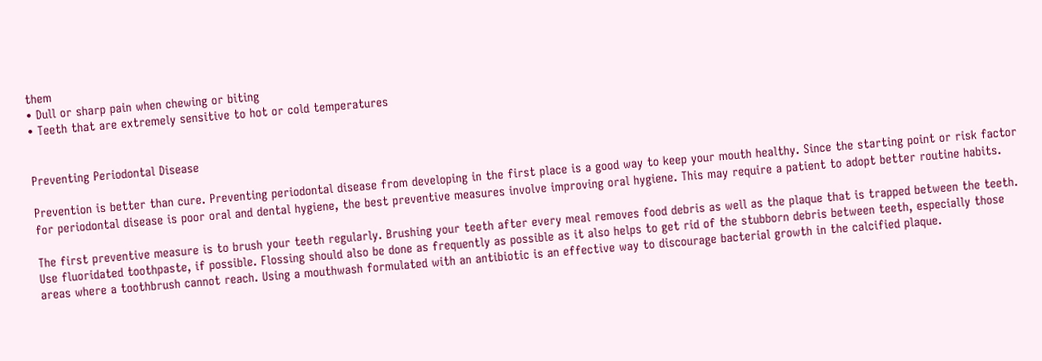them
• Dull or sharp pain when chewing or biting
• Teeth that are extremely sensitive to hot or cold temperatures


Preventing Periodontal Disease

Prevention is better than cure. Preventing periodontal disease from developing in the first place is a good way to keep your mouth healthy. Since the starting point or risk factor for periodontal disease is poor oral and dental hygiene, the best preventive measures involve improving oral hygiene. This may require a patient to adopt better routine habits.

The first preventive measure is to brush your teeth regularly. Brushing your teeth after every meal removes food debris as well as the plaque that is trapped between the teeth. Use fluoridated toothpaste, if possible. Flossing should also be done as frequently as possible as it also helps to get rid of the stubborn debris between teeth, especially those areas where a toothbrush cannot reach. Using a mouthwash formulated with an antibiotic is an effective way to discourage bacterial growth in the calcified plaque.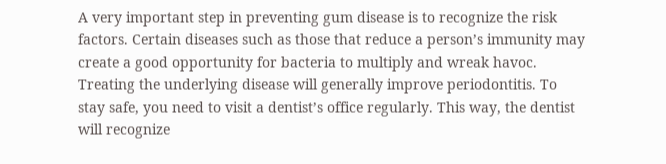A very important step in preventing gum disease is to recognize the risk factors. Certain diseases such as those that reduce a person’s immunity may create a good opportunity for bacteria to multiply and wreak havoc. Treating the underlying disease will generally improve periodontitis. To stay safe, you need to visit a dentist’s office regularly. This way, the dentist will recognize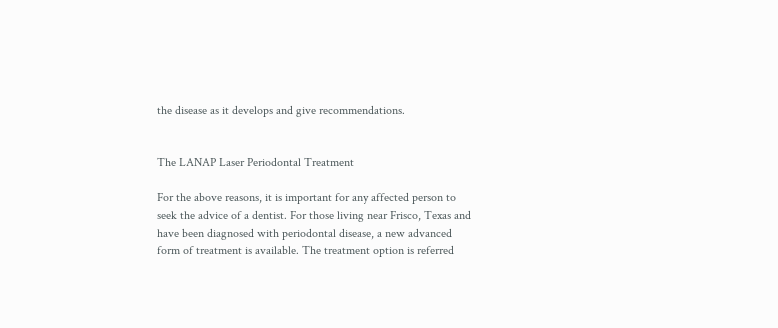the disease as it develops and give recommendations.


The LANAP Laser Periodontal Treatment

For the above reasons, it is important for any affected person to seek the advice of a dentist. For those living near Frisco, Texas and have been diagnosed with periodontal disease, a new advanced form of treatment is available. The treatment option is referred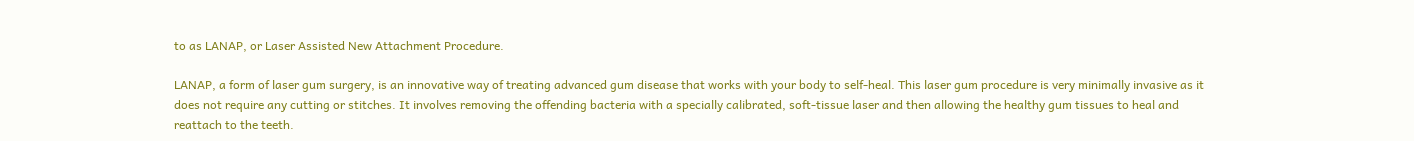to as LANAP, or Laser Assisted New Attachment Procedure.

LANAP, a form of laser gum surgery, is an innovative way of treating advanced gum disease that works with your body to self-heal. This laser gum procedure is very minimally invasive as it does not require any cutting or stitches. It involves removing the offending bacteria with a specially calibrated, soft-tissue laser and then allowing the healthy gum tissues to heal and reattach to the teeth.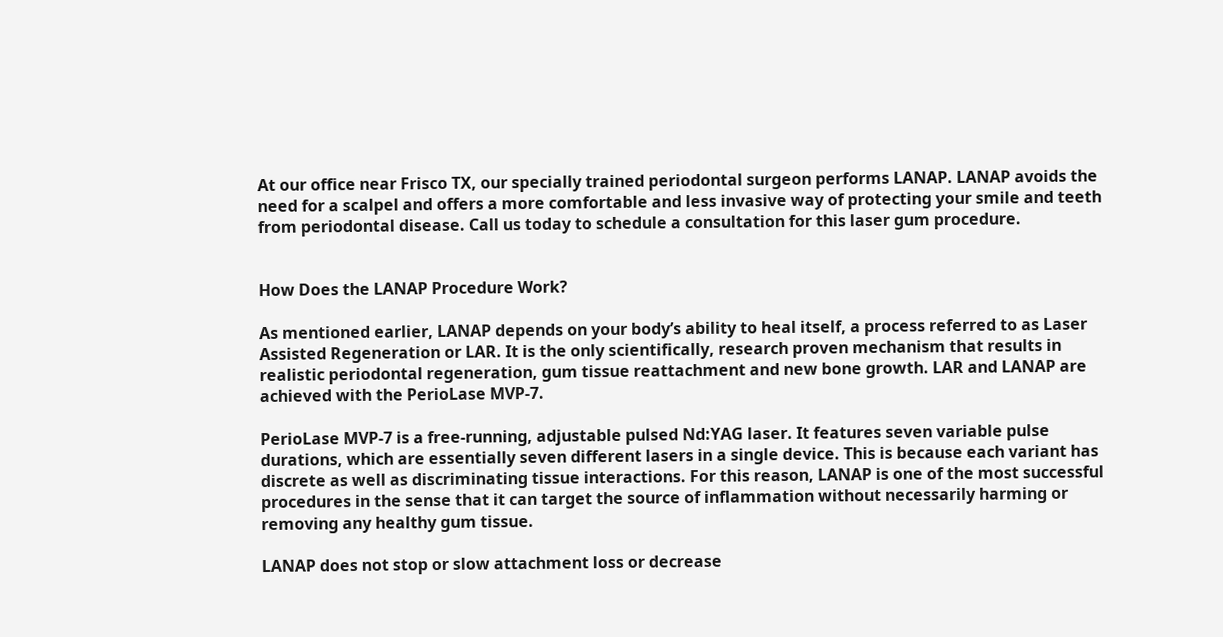At our office near Frisco TX, our specially trained periodontal surgeon performs LANAP. LANAP avoids the need for a scalpel and offers a more comfortable and less invasive way of protecting your smile and teeth from periodontal disease. Call us today to schedule a consultation for this laser gum procedure.


How Does the LANAP Procedure Work?

As mentioned earlier, LANAP depends on your body’s ability to heal itself, a process referred to as Laser Assisted Regeneration or LAR. It is the only scientifically, research proven mechanism that results in realistic periodontal regeneration, gum tissue reattachment and new bone growth. LAR and LANAP are achieved with the PerioLase MVP-7.

PerioLase MVP-7 is a free-running, adjustable pulsed Nd:YAG laser. It features seven variable pulse durations, which are essentially seven different lasers in a single device. This is because each variant has discrete as well as discriminating tissue interactions. For this reason, LANAP is one of the most successful procedures in the sense that it can target the source of inflammation without necessarily harming or removing any healthy gum tissue.

LANAP does not stop or slow attachment loss or decrease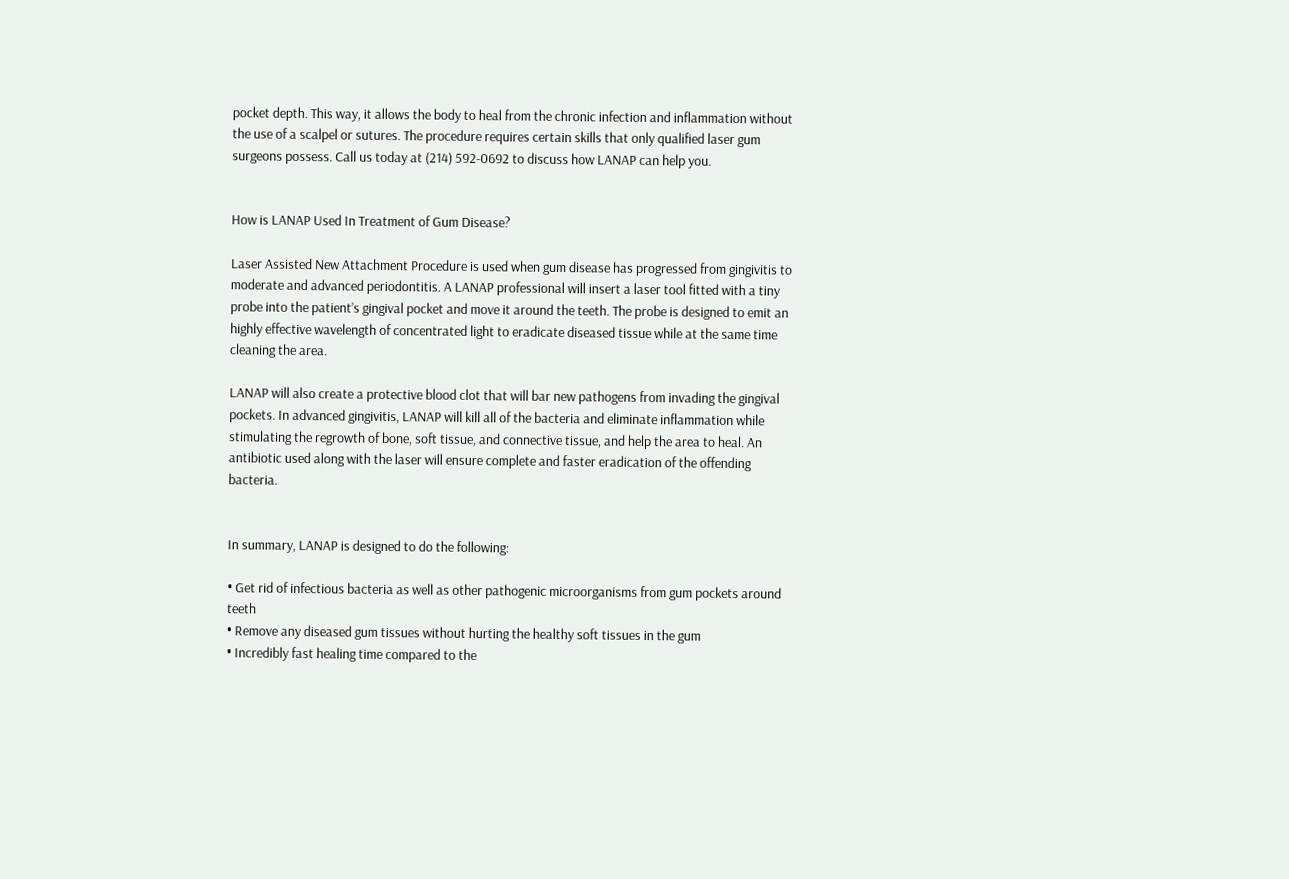pocket depth. This way, it allows the body to heal from the chronic infection and inflammation without the use of a scalpel or sutures. The procedure requires certain skills that only qualified laser gum surgeons possess. Call us today at (214) 592-0692 to discuss how LANAP can help you.


How is LANAP Used In Treatment of Gum Disease?

Laser Assisted New Attachment Procedure is used when gum disease has progressed from gingivitis to moderate and advanced periodontitis. A LANAP professional will insert a laser tool fitted with a tiny probe into the patient’s gingival pocket and move it around the teeth. The probe is designed to emit an highly effective wavelength of concentrated light to eradicate diseased tissue while at the same time cleaning the area.

LANAP will also create a protective blood clot that will bar new pathogens from invading the gingival pockets. In advanced gingivitis, LANAP will kill all of the bacteria and eliminate inflammation while stimulating the regrowth of bone, soft tissue, and connective tissue, and help the area to heal. An antibiotic used along with the laser will ensure complete and faster eradication of the offending bacteria.


In summary, LANAP is designed to do the following:

• Get rid of infectious bacteria as well as other pathogenic microorganisms from gum pockets around teeth
• Remove any diseased gum tissues without hurting the healthy soft tissues in the gum
• Incredibly fast healing time compared to the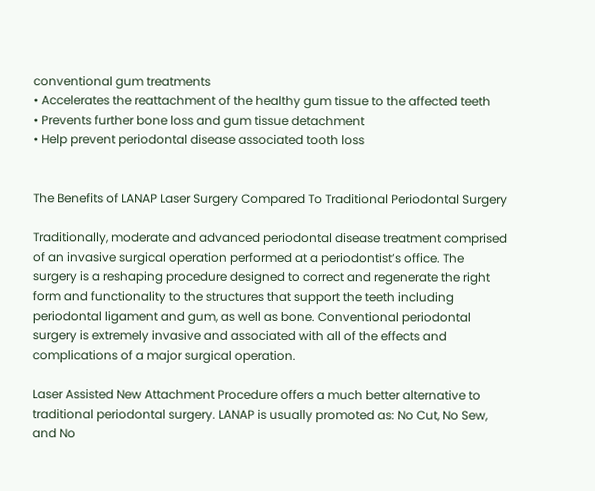conventional gum treatments
• Accelerates the reattachment of the healthy gum tissue to the affected teeth
• Prevents further bone loss and gum tissue detachment
• Help prevent periodontal disease associated tooth loss


The Benefits of LANAP Laser Surgery Compared To Traditional Periodontal Surgery

Traditionally, moderate and advanced periodontal disease treatment comprised of an invasive surgical operation performed at a periodontist’s office. The surgery is a reshaping procedure designed to correct and regenerate the right form and functionality to the structures that support the teeth including periodontal ligament and gum, as well as bone. Conventional periodontal surgery is extremely invasive and associated with all of the effects and complications of a major surgical operation.

Laser Assisted New Attachment Procedure offers a much better alternative to traditional periodontal surgery. LANAP is usually promoted as: No Cut, No Sew, and No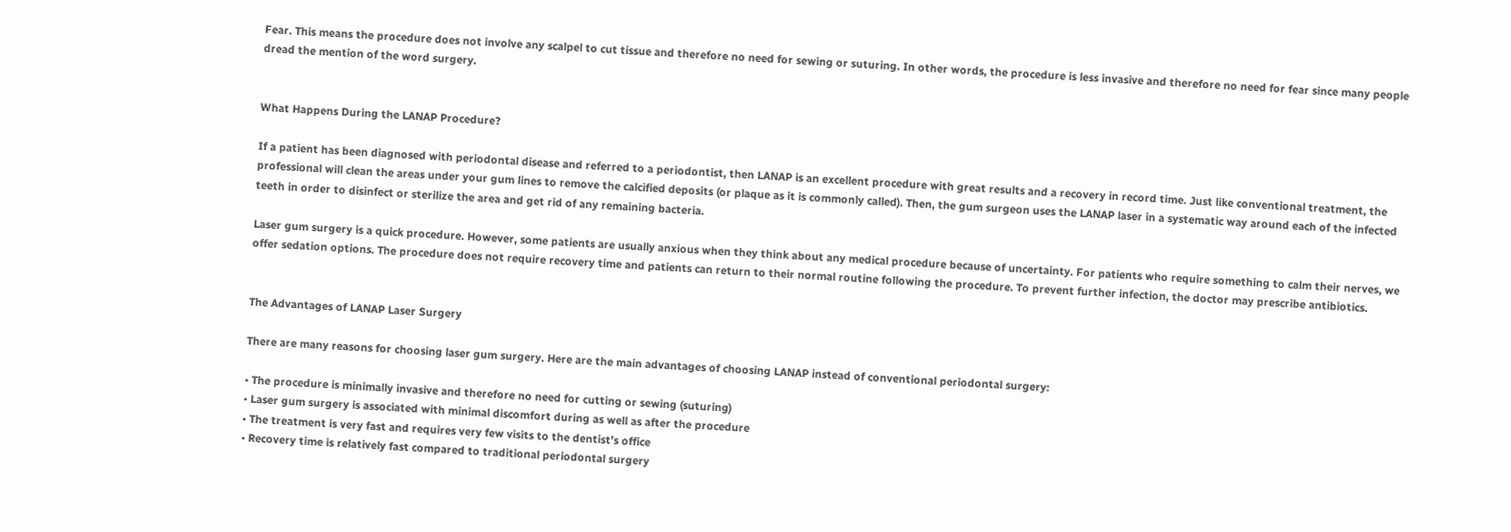Fear. This means the procedure does not involve any scalpel to cut tissue and therefore no need for sewing or suturing. In other words, the procedure is less invasive and therefore no need for fear since many people dread the mention of the word surgery.


What Happens During the LANAP Procedure?

If a patient has been diagnosed with periodontal disease and referred to a periodontist, then LANAP is an excellent procedure with great results and a recovery in record time. Just like conventional treatment, the professional will clean the areas under your gum lines to remove the calcified deposits (or plaque as it is commonly called). Then, the gum surgeon uses the LANAP laser in a systematic way around each of the infected teeth in order to disinfect or sterilize the area and get rid of any remaining bacteria.

Laser gum surgery is a quick procedure. However, some patients are usually anxious when they think about any medical procedure because of uncertainty. For patients who require something to calm their nerves, we offer sedation options. The procedure does not require recovery time and patients can return to their normal routine following the procedure. To prevent further infection, the doctor may prescribe antibiotics.


The Advantages of LANAP Laser Surgery

There are many reasons for choosing laser gum surgery. Here are the main advantages of choosing LANAP instead of conventional periodontal surgery:

• The procedure is minimally invasive and therefore no need for cutting or sewing (suturing)
• Laser gum surgery is associated with minimal discomfort during as well as after the procedure
• The treatment is very fast and requires very few visits to the dentist’s office
• Recovery time is relatively fast compared to traditional periodontal surgery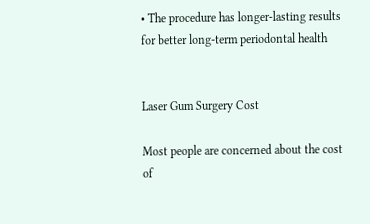• The procedure has longer-lasting results for better long-term periodontal health


Laser Gum Surgery Cost

Most people are concerned about the cost of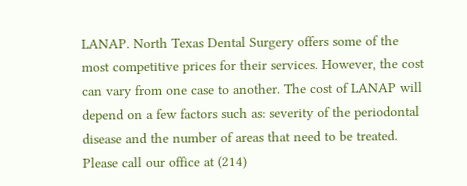LANAP. North Texas Dental Surgery offers some of the most competitive prices for their services. However, the cost can vary from one case to another. The cost of LANAP will depend on a few factors such as: severity of the periodontal disease and the number of areas that need to be treated. Please call our office at (214)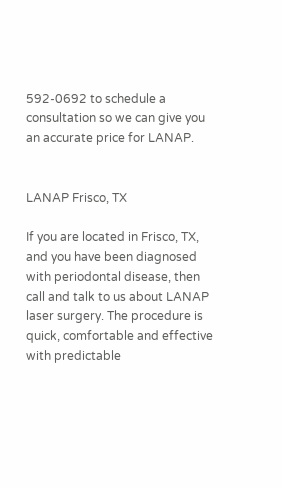592-0692 to schedule a consultation so we can give you an accurate price for LANAP.


LANAP Frisco, TX

If you are located in Frisco, TX, and you have been diagnosed with periodontal disease, then call and talk to us about LANAP laser surgery. The procedure is quick, comfortable and effective with predictable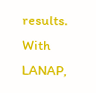results. With LANAP,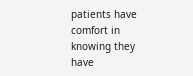patients have comfort in knowing they have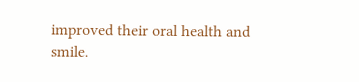improved their oral health and smile.